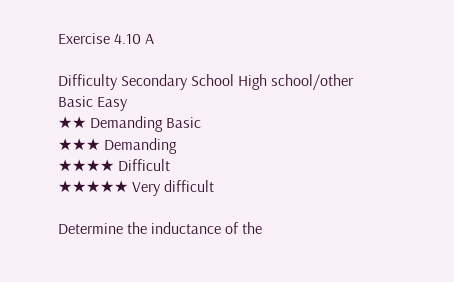Exercise 4.10 A

Difficulty Secondary School High school/other
Basic Easy
★★ Demanding Basic
★★★ Demanding
★★★★ Difficult
★★★★★ Very difficult

Determine the inductance of the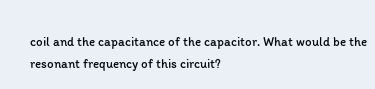coil and the capacitance of the capacitor. What would be the resonant frequency of this circuit?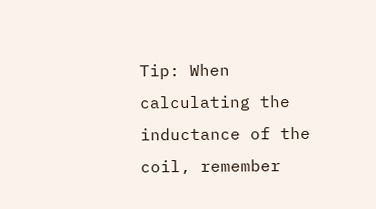Tip: When calculating the inductance of the coil, remember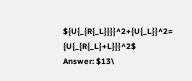${U{_{R{_L}}}}^2+{U{_L}}^2= {U{_{R{_L}+L}}}^2$
Answer: $13\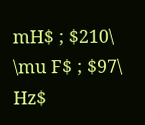mH$ ; $210\ \mu F$ ; $97\ Hz$